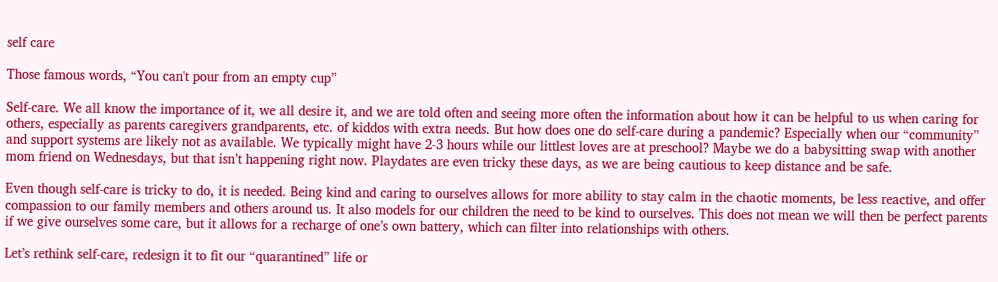self care

Those famous words, “You can't pour from an empty cup”

Self-care. We all know the importance of it, we all desire it, and we are told often and seeing more often the information about how it can be helpful to us when caring for others, especially as parents caregivers grandparents, etc. of kiddos with extra needs. But how does one do self-care during a pandemic? Especially when our “community” and support systems are likely not as available. We typically might have 2-3 hours while our littlest loves are at preschool? Maybe we do a babysitting swap with another mom friend on Wednesdays, but that isn’t happening right now. Playdates are even tricky these days, as we are being cautious to keep distance and be safe.

Even though self-care is tricky to do, it is needed. Being kind and caring to ourselves allows for more ability to stay calm in the chaotic moments, be less reactive, and offer compassion to our family members and others around us. It also models for our children the need to be kind to ourselves. This does not mean we will then be perfect parents if we give ourselves some care, but it allows for a recharge of one’s own battery, which can filter into relationships with others.

Let’s rethink self-care, redesign it to fit our “quarantined” life or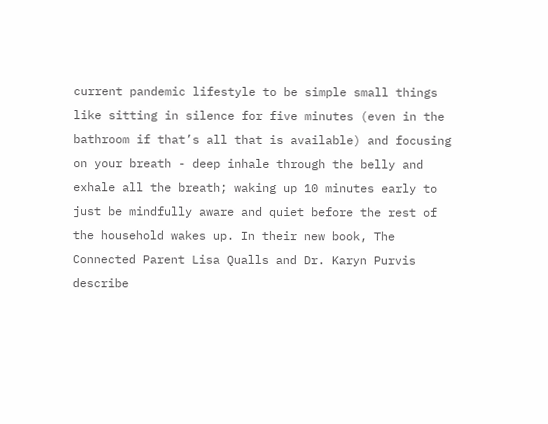current pandemic lifestyle to be simple small things like sitting in silence for five minutes (even in the bathroom if that’s all that is available) and focusing on your breath - deep inhale through the belly and exhale all the breath; waking up 10 minutes early to just be mindfully aware and quiet before the rest of the household wakes up. In their new book, The Connected Parent Lisa Qualls and Dr. Karyn Purvis describe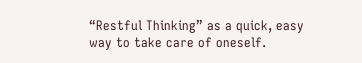“Restful Thinking” as a quick, easy way to take care of oneself.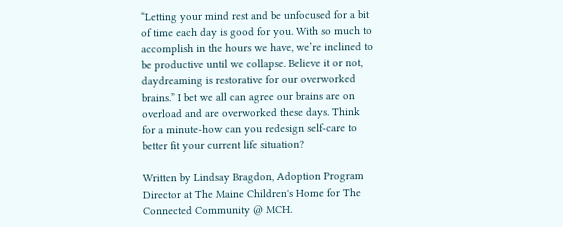“Letting your mind rest and be unfocused for a bit of time each day is good for you. With so much to accomplish in the hours we have, we’re inclined to be productive until we collapse. Believe it or not, daydreaming is restorative for our overworked brains.” I bet we all can agree our brains are on overload and are overworked these days. Think for a minute-how can you redesign self-care to better fit your current life situation?

Written by Lindsay Bragdon, Adoption Program Director at The Maine Children's Home for The Connected Community @ MCH.